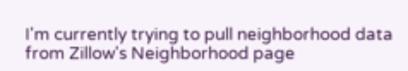I'm currently trying to pull neighborhood data from Zillow's Neighborhood page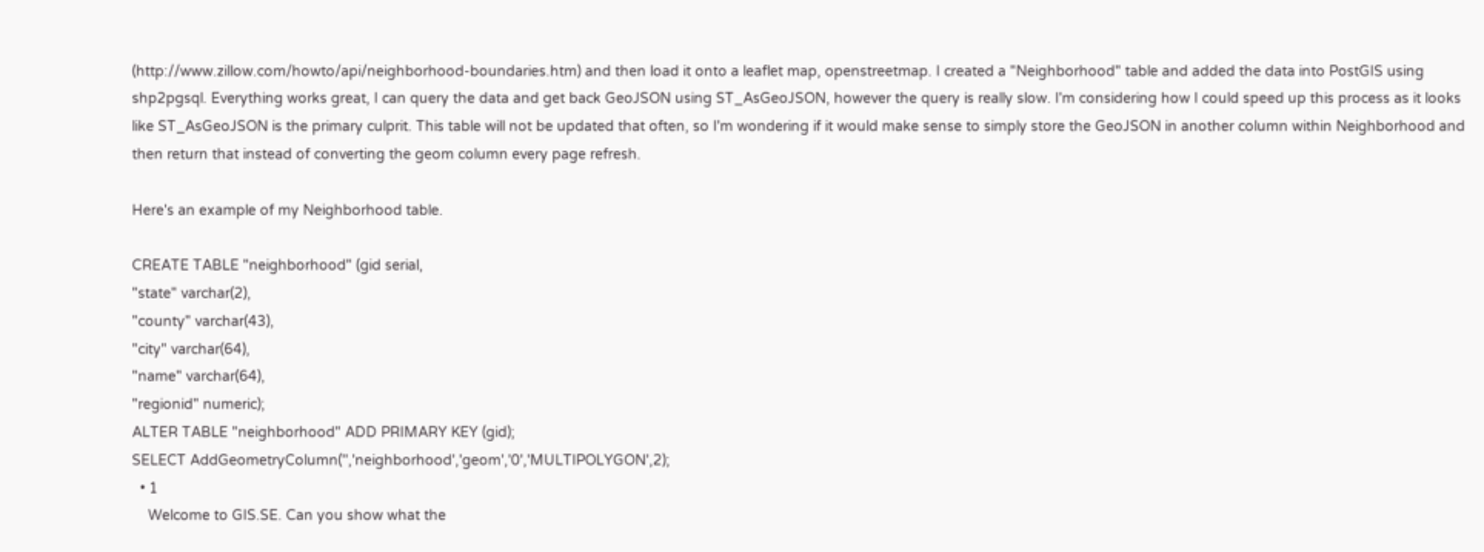(http://www.zillow.com/howto/api/neighborhood-boundaries.htm) and then load it onto a leaflet map, openstreetmap. I created a "Neighborhood" table and added the data into PostGIS using shp2pgsql. Everything works great, I can query the data and get back GeoJSON using ST_AsGeoJSON, however the query is really slow. I'm considering how I could speed up this process as it looks like ST_AsGeoJSON is the primary culprit. This table will not be updated that often, so I'm wondering if it would make sense to simply store the GeoJSON in another column within Neighborhood and then return that instead of converting the geom column every page refresh.

Here's an example of my Neighborhood table.

CREATE TABLE "neighborhood" (gid serial,
"state" varchar(2),
"county" varchar(43),
"city" varchar(64),
"name" varchar(64),
"regionid" numeric);
ALTER TABLE "neighborhood" ADD PRIMARY KEY (gid);
SELECT AddGeometryColumn('','neighborhood','geom','0','MULTIPOLYGON',2);
  • 1
    Welcome to GIS.SE. Can you show what the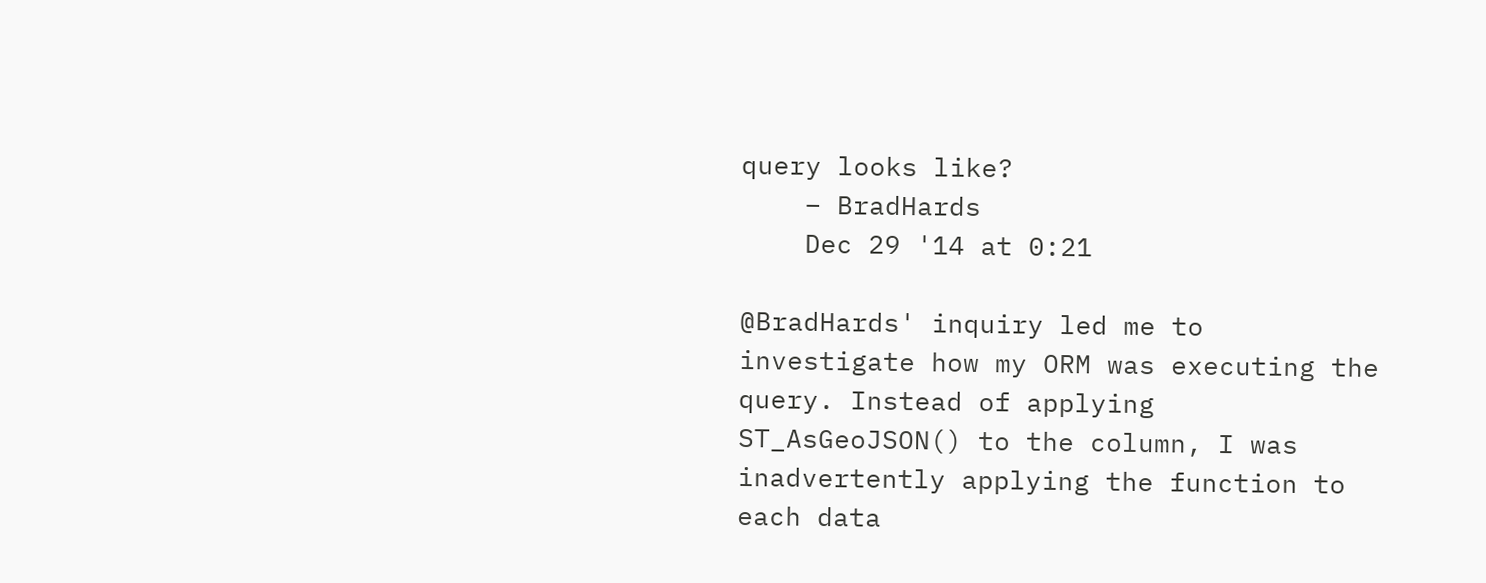query looks like?
    – BradHards
    Dec 29 '14 at 0:21

@BradHards' inquiry led me to investigate how my ORM was executing the query. Instead of applying ST_AsGeoJSON() to the column, I was inadvertently applying the function to each data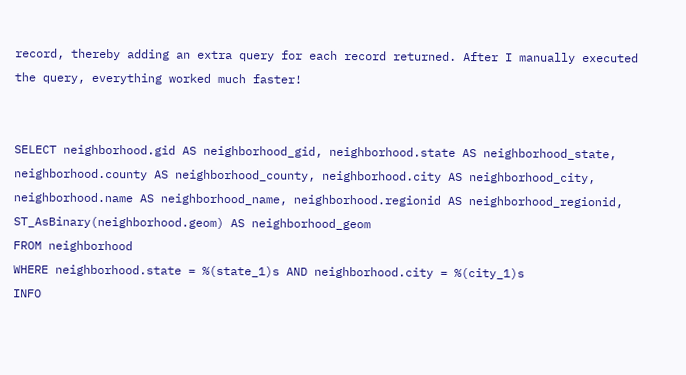record, thereby adding an extra query for each record returned. After I manually executed the query, everything worked much faster!


SELECT neighborhood.gid AS neighborhood_gid, neighborhood.state AS neighborhood_state, neighborhood.county AS neighborhood_county, neighborhood.city AS neighborhood_city, neighborhood.name AS neighborhood_name, neighborhood.regionid AS neighborhood_regionid, ST_AsBinary(neighborhood.geom) AS neighborhood_geom
FROM neighborhood
WHERE neighborhood.state = %(state_1)s AND neighborhood.city = %(city_1)s
INFO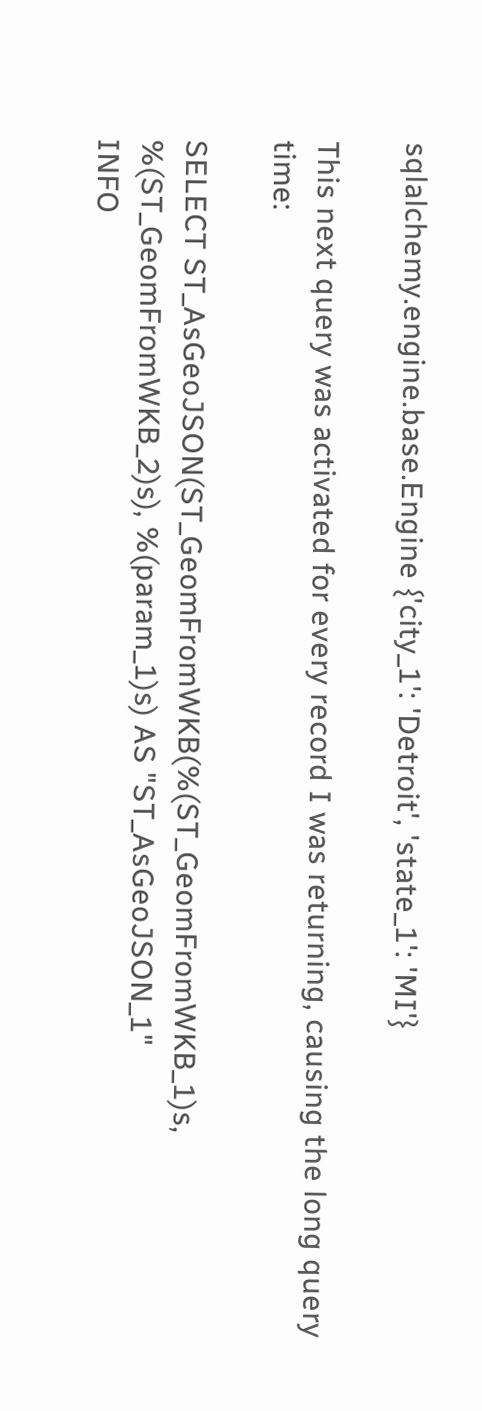sqlalchemy.engine.base.Engine {'city_1': 'Detroit', 'state_1': 'MI'}

This next query was activated for every record I was returning, causing the long query time:

SELECT ST_AsGeoJSON(ST_GeomFromWKB(%(ST_GeomFromWKB_1)s, %(ST_GeomFromWKB_2)s), %(param_1)s) AS "ST_AsGeoJSON_1"
INFO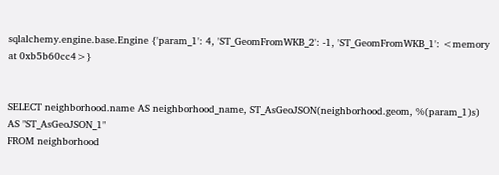sqlalchemy.engine.base.Engine {'param_1': 4, 'ST_GeomFromWKB_2': -1, 'ST_GeomFromWKB_1': <memory at 0xb5b60cc4>}


SELECT neighborhood.name AS neighborhood_name, ST_AsGeoJSON(neighborhood.geom, %(param_1)s) AS "ST_AsGeoJSON_1"
FROM neighborhood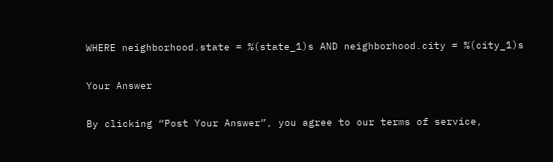WHERE neighborhood.state = %(state_1)s AND neighborhood.city = %(city_1)s

Your Answer

By clicking “Post Your Answer”, you agree to our terms of service,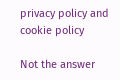privacy policy and cookie policy

Not the answer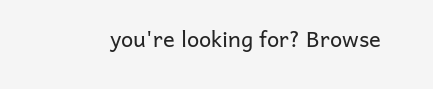you're looking for? Browse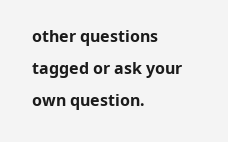other questions tagged or ask your own question.